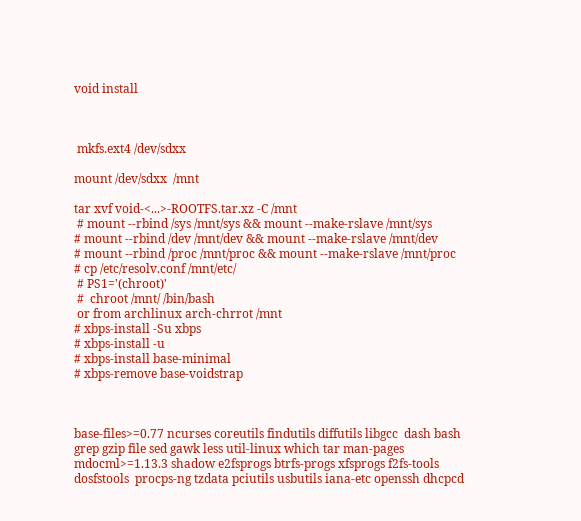void install



 mkfs.ext4 /dev/sdxx

mount /dev/sdxx  /mnt

tar xvf void-<...>-ROOTFS.tar.xz -C /mnt
 # mount --rbind /sys /mnt/sys && mount --make-rslave /mnt/sys
# mount --rbind /dev /mnt/dev && mount --make-rslave /mnt/dev
# mount --rbind /proc /mnt/proc && mount --make-rslave /mnt/proc
# cp /etc/resolv.conf /mnt/etc/
 # PS1='(chroot)'
 #  chroot /mnt/ /bin/bash
 or from archlinux arch-chrrot /mnt
# xbps-install -Su xbps
# xbps-install -u
# xbps-install base-minimal
# xbps-remove base-voidstrap



base-files>=0.77 ncurses coreutils findutils diffutils libgcc  dash bash grep gzip file sed gawk less util-linux which tar man-pages  mdocml>=1.13.3 shadow e2fsprogs btrfs-progs xfsprogs f2fs-tools dosfstools  procps-ng tzdata pciutils usbutils iana-etc openssh dhcpcd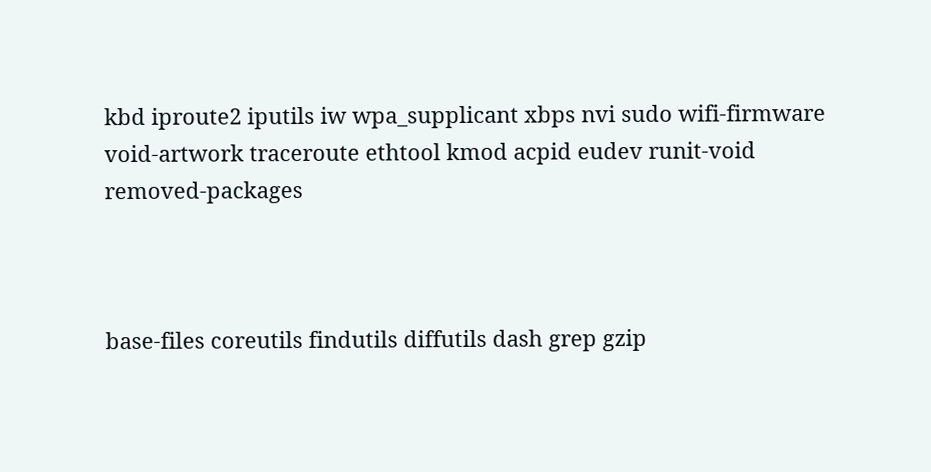kbd iproute2 iputils iw wpa_supplicant xbps nvi sudo wifi-firmware  void-artwork traceroute ethtool kmod acpid eudev runit-void removed-packages



base-files coreutils findutils diffutils dash grep gzip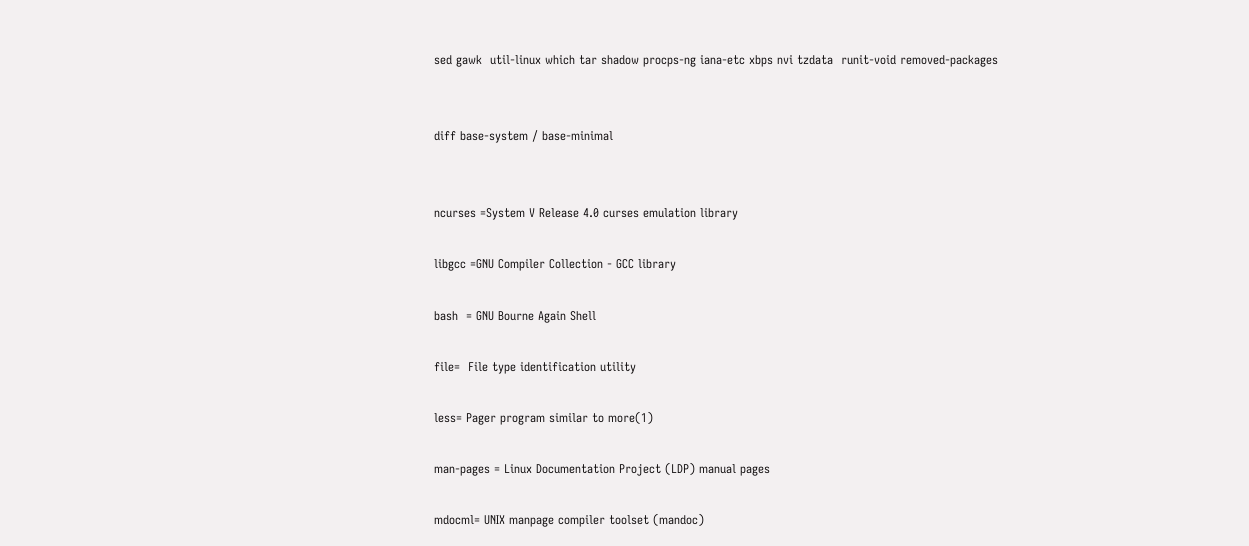sed gawk  util-linux which tar shadow procps-ng iana-etc xbps nvi tzdata  runit-void removed-packages


diff base-system / base-minimal


ncurses =System V Release 4.0 curses emulation library

libgcc =GNU Compiler Collection - GCC library

bash  = GNU Bourne Again Shell

file=  File type identification utility

less= Pager program similar to more(1)

man-pages = Linux Documentation Project (LDP) manual pages

mdocml= UNIX manpage compiler toolset (mandoc)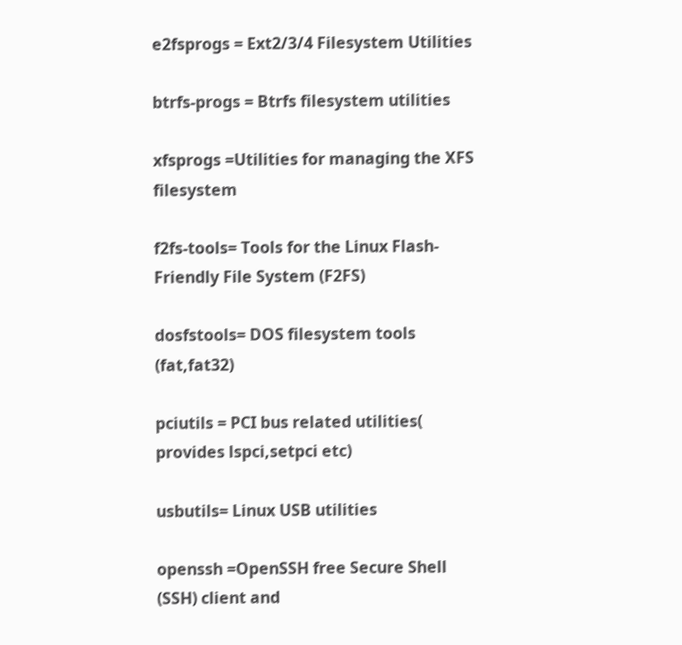e2fsprogs = Ext2/3/4 Filesystem Utilities

btrfs-progs = Btrfs filesystem utilities

xfsprogs =Utilities for managing the XFS filesystem

f2fs-tools= Tools for the Linux Flash-Friendly File System (F2FS)

dosfstools= DOS filesystem tools (fat,fat32)

pciutils = PCI bus related utilities(  provides lspci,setpci etc)

usbutils= Linux USB utilities

openssh =OpenSSH free Secure Shell (SSH) client and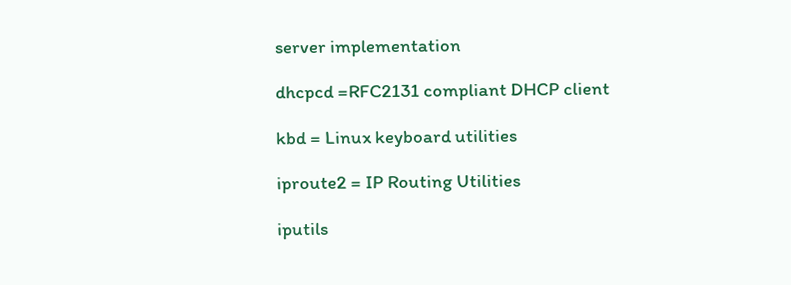server implementation

dhcpcd =RFC2131 compliant DHCP client

kbd = Linux keyboard utilities

iproute2 = IP Routing Utilities

iputils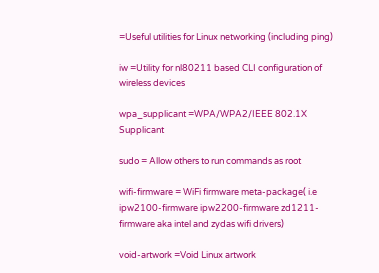=Useful utilities for Linux networking (including ping)

iw =Utility for nl80211 based CLI configuration of wireless devices

wpa_supplicant =WPA/WPA2/IEEE 802.1X Supplicant

sudo = Allow others to run commands as root

wifi-firmware = WiFi firmware meta-package( i.e ipw2100-firmware ipw2200-firmware zd1211-firmware aka intel and zydas wifi drivers)

void-artwork =Void Linux artwork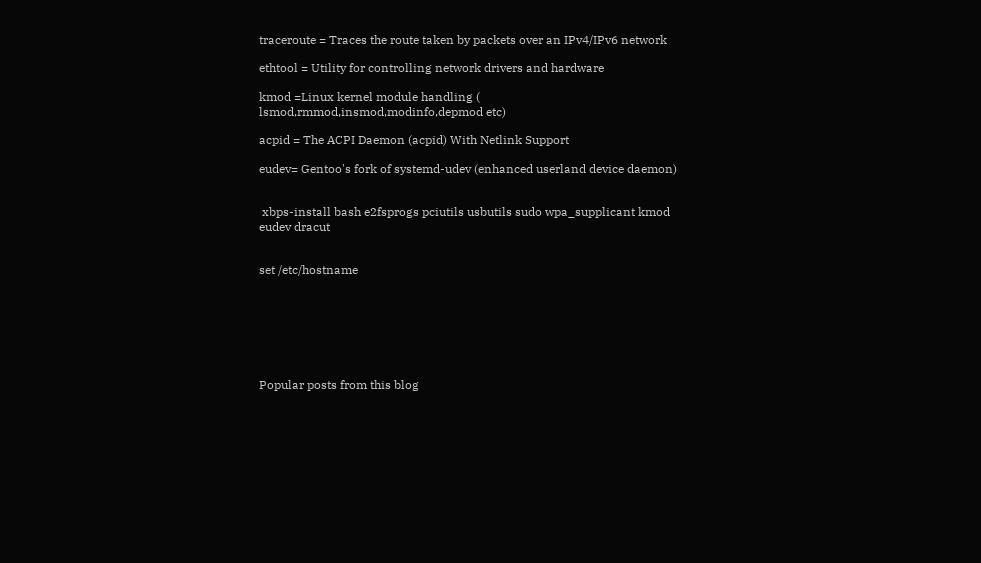traceroute = Traces the route taken by packets over an IPv4/IPv6 network

ethtool = Utility for controlling network drivers and hardware

kmod =Linux kernel module handling ( lsmod,rmmod,insmod,modinfo,depmod etc)

acpid = The ACPI Daemon (acpid) With Netlink Support

eudev= Gentoo's fork of systemd-udev (enhanced userland device daemon)


 xbps-install bash e2fsprogs pciutils usbutils sudo wpa_supplicant kmod eudev dracut


set /etc/hostname







Popular posts from this blog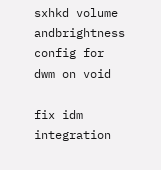sxhkd volume andbrightness config for dwm on void

fix idm integration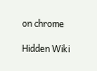on chrome

Hidden Wiki